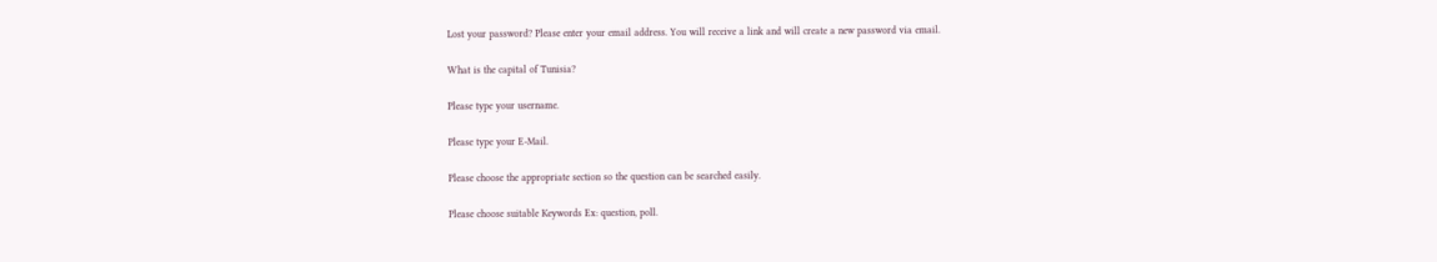Lost your password? Please enter your email address. You will receive a link and will create a new password via email.

What is the capital of Tunisia?

Please type your username.

Please type your E-Mail.

Please choose the appropriate section so the question can be searched easily.

Please choose suitable Keywords Ex: question, poll.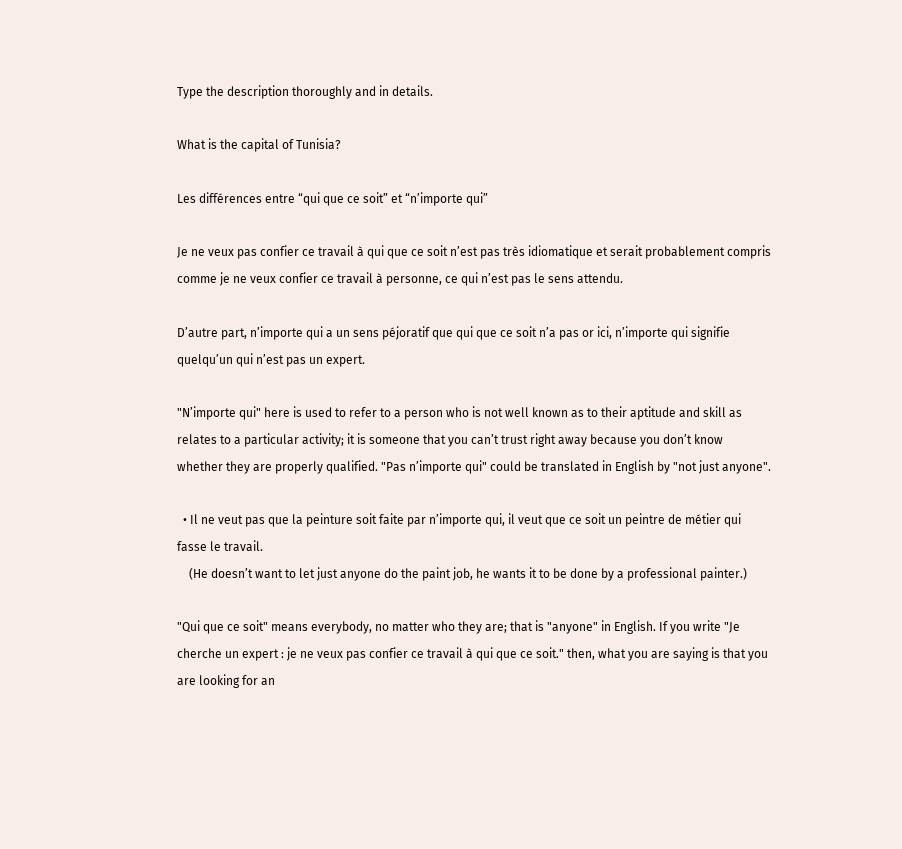Type the description thoroughly and in details.

What is the capital of Tunisia?

Les différences entre “qui que ce soit” et “n’importe qui”

Je ne veux pas confier ce travail à qui que ce soit n’est pas très idiomatique et serait probablement compris comme je ne veux confier ce travail à personne, ce qui n’est pas le sens attendu.

D’autre part, n’importe qui a un sens péjoratif que qui que ce soit n’a pas or ici, n’importe qui signifie quelqu’un qui n’est pas un expert.

"N’importe qui" here is used to refer to a person who is not well known as to their aptitude and skill as relates to a particular activity; it is someone that you can’t trust right away because you don’t know whether they are properly qualified. "Pas n’importe qui" could be translated in English by "not just anyone".

  • Il ne veut pas que la peinture soit faite par n’importe qui, il veut que ce soit un peintre de métier qui fasse le travail.
    (He doesn’t want to let just anyone do the paint job, he wants it to be done by a professional painter.)

"Qui que ce soit" means everybody, no matter who they are; that is "anyone" in English. If you write "Je cherche un expert : je ne veux pas confier ce travail à qui que ce soit." then, what you are saying is that you are looking for an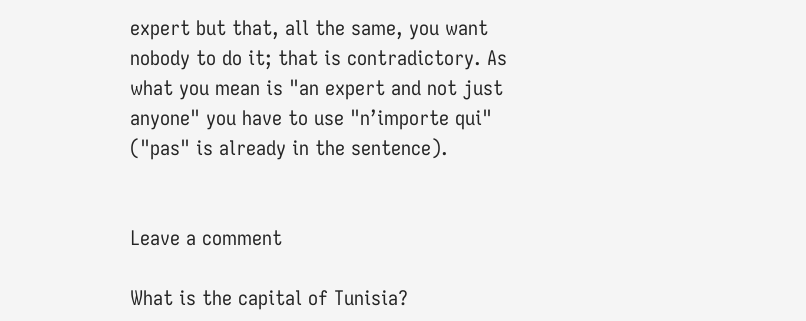expert but that, all the same, you want nobody to do it; that is contradictory. As what you mean is "an expert and not just anyone" you have to use "n’importe qui" ("pas" is already in the sentence).


Leave a comment

What is the capital of Tunisia?